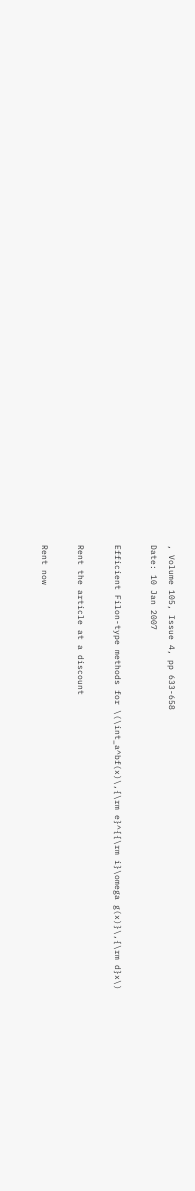, Volume 105, Issue 4, pp 633-658
Date: 10 Jan 2007

Efficient Filon-type methods for \(\int_a^bf(x)\,{\rm e}^{{\rm i}\omega g(x)}\,{\rm d}x\)

Rent the article at a discount

Rent now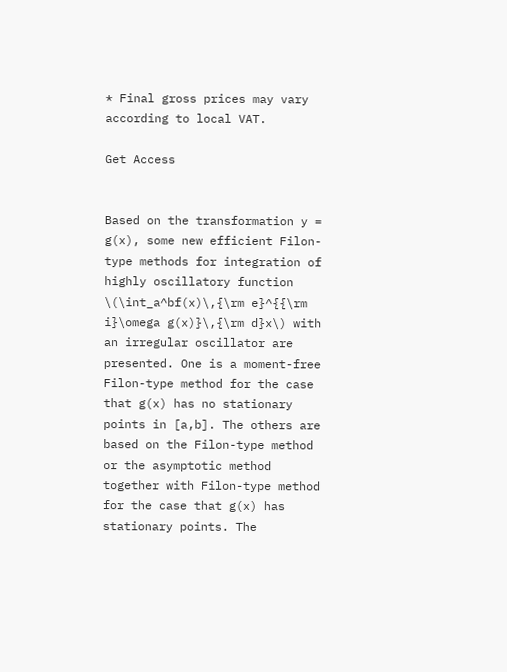* Final gross prices may vary according to local VAT.

Get Access


Based on the transformation y = g(x), some new efficient Filon-type methods for integration of highly oscillatory function \(\int_a^bf(x)\,{\rm e}^{{\rm i}\omega g(x)}\,{\rm d}x\) with an irregular oscillator are presented. One is a moment-free Filon-type method for the case that g(x) has no stationary points in [a,b]. The others are based on the Filon-type method or the asymptotic method together with Filon-type method for the case that g(x) has stationary points. The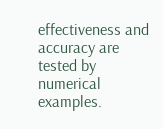effectiveness and accuracy are tested by numerical examples.